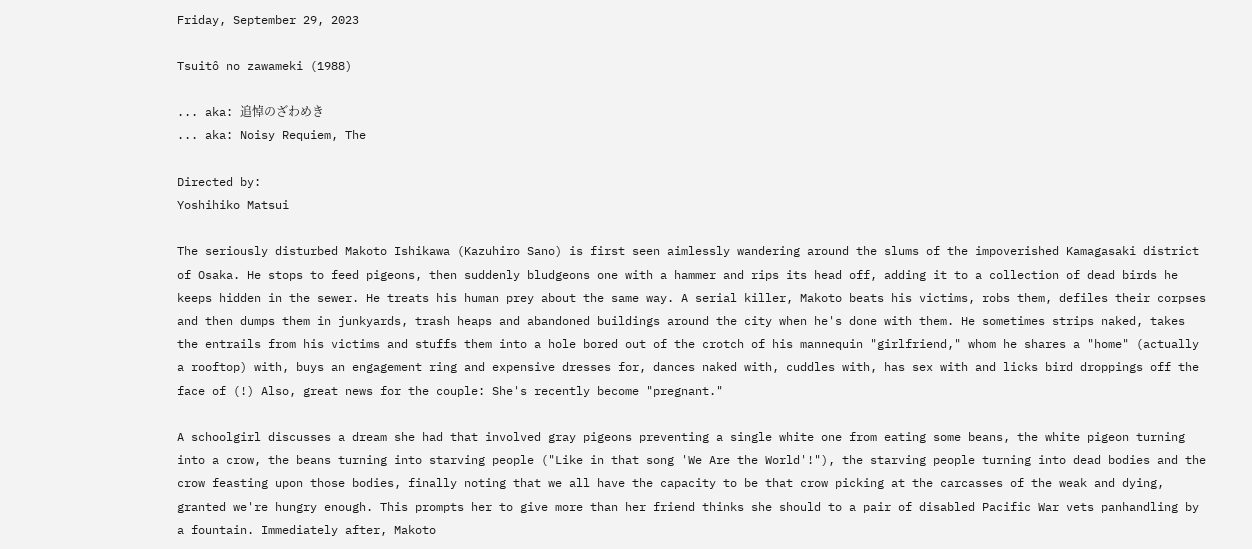Friday, September 29, 2023

Tsuitô no zawameki (1988)

... aka: 追悼のざわめき
... aka: Noisy Requiem, The

Directed by:
Yoshihiko Matsui

The seriously disturbed Makoto Ishikawa (Kazuhiro Sano) is first seen aimlessly wandering around the slums of the impoverished Kamagasaki district of Osaka. He stops to feed pigeons, then suddenly bludgeons one with a hammer and rips its head off, adding it to a collection of dead birds he keeps hidden in the sewer. He treats his human prey about the same way. A serial killer, Makoto beats his victims, robs them, defiles their corpses and then dumps them in junkyards, trash heaps and abandoned buildings around the city when he's done with them. He sometimes strips naked, takes the entrails from his victims and stuffs them into a hole bored out of the crotch of his mannequin "girlfriend," whom he shares a "home" (actually a rooftop) with, buys an engagement ring and expensive dresses for, dances naked with, cuddles with, has sex with and licks bird droppings off the face of (!) Also, great news for the couple: She's recently become "pregnant."

A schoolgirl discusses a dream she had that involved gray pigeons preventing a single white one from eating some beans, the white pigeon turning into a crow, the beans turning into starving people ("Like in that song 'We Are the World'!"), the starving people turning into dead bodies and the crow feasting upon those bodies, finally noting that we all have the capacity to be that crow picking at the carcasses of the weak and dying, granted we're hungry enough. This prompts her to give more than her friend thinks she should to a pair of disabled Pacific War vets panhandling by a fountain. Immediately after, Makoto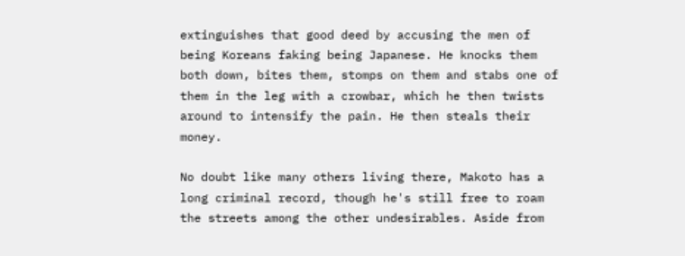extinguishes that good deed by accusing the men of being Koreans faking being Japanese. He knocks them both down, bites them, stomps on them and stabs one of them in the leg with a crowbar, which he then twists around to intensify the pain. He then steals their money.

No doubt like many others living there, Makoto has a long criminal record, though he's still free to roam the streets among the other undesirables. Aside from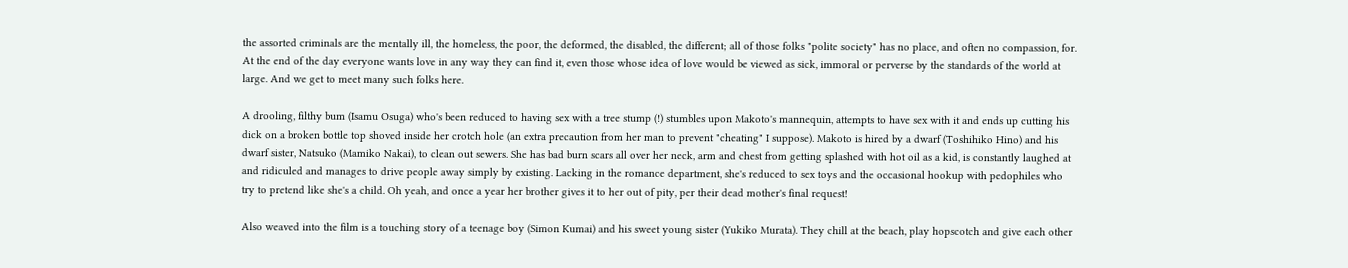the assorted criminals are the mentally ill, the homeless, the poor, the deformed, the disabled, the different; all of those folks "polite society" has no place, and often no compassion, for. At the end of the day everyone wants love in any way they can find it, even those whose idea of love would be viewed as sick, immoral or perverse by the standards of the world at large. And we get to meet many such folks here.

A drooling, filthy bum (Isamu Osuga) who's been reduced to having sex with a tree stump (!) stumbles upon Makoto's mannequin, attempts to have sex with it and ends up cutting his dick on a broken bottle top shoved inside her crotch hole (an extra precaution from her man to prevent "cheating" I suppose). Makoto is hired by a dwarf (Toshihiko Hino) and his dwarf sister, Natsuko (Mamiko Nakai), to clean out sewers. She has bad burn scars all over her neck, arm and chest from getting splashed with hot oil as a kid, is constantly laughed at and ridiculed and manages to drive people away simply by existing. Lacking in the romance department, she's reduced to sex toys and the occasional hookup with pedophiles who try to pretend like she's a child. Oh yeah, and once a year her brother gives it to her out of pity, per their dead mother's final request!

Also weaved into the film is a touching story of a teenage boy (Simon Kumai) and his sweet young sister (Yukiko Murata). They chill at the beach, play hopscotch and give each other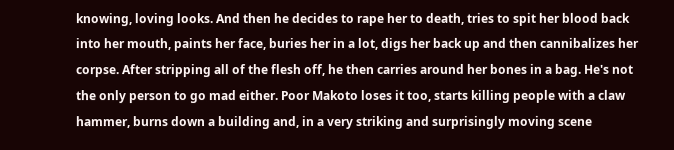knowing, loving looks. And then he decides to rape her to death, tries to spit her blood back into her mouth, paints her face, buries her in a lot, digs her back up and then cannibalizes her corpse. After stripping all of the flesh off, he then carries around her bones in a bag. He's not the only person to go mad either. Poor Makoto loses it too, starts killing people with a claw hammer, burns down a building and, in a very striking and surprisingly moving scene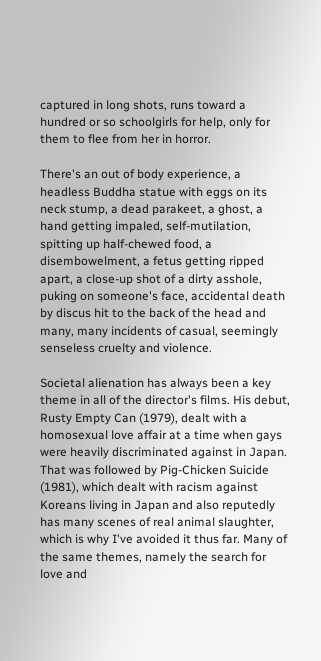captured in long shots, runs toward a hundred or so schoolgirls for help, only for them to flee from her in horror.

There's an out of body experience, a headless Buddha statue with eggs on its neck stump, a dead parakeet, a ghost, a hand getting impaled, self-mutilation, spitting up half-chewed food, a disembowelment, a fetus getting ripped apart, a close-up shot of a dirty asshole, puking on someone's face, accidental death by discus hit to the back of the head and many, many incidents of casual, seemingly senseless cruelty and violence.

Societal alienation has always been a key theme in all of the director's films. His debut, Rusty Empty Can (1979), dealt with a homosexual love affair at a time when gays were heavily discriminated against in Japan. That was followed by Pig-Chicken Suicide (1981), which dealt with racism against Koreans living in Japan and also reputedly has many scenes of real animal slaughter, which is why I've avoided it thus far. Many of the same themes, namely the search for love and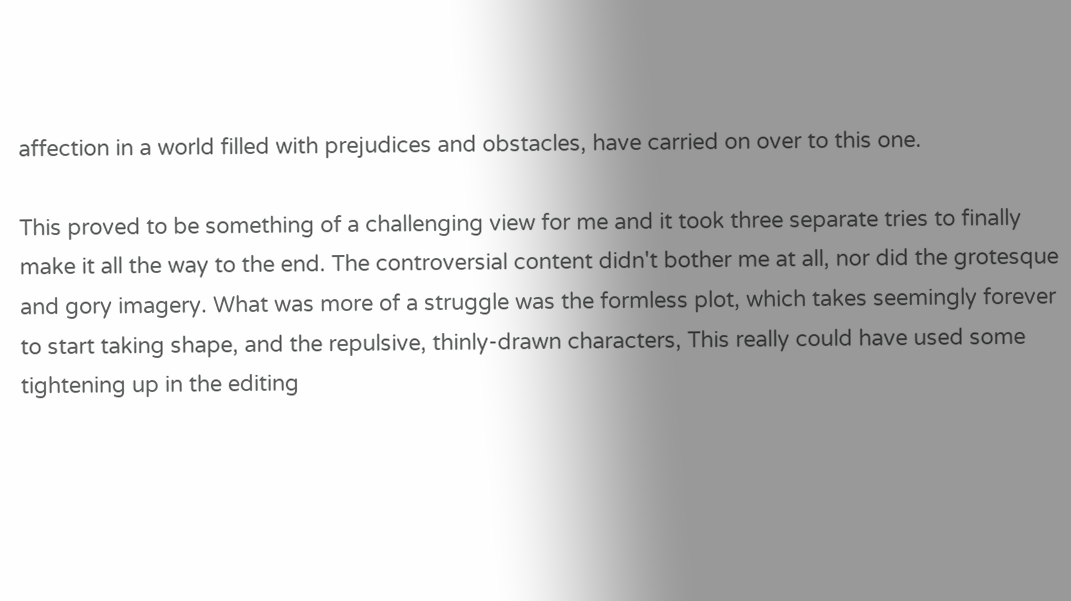affection in a world filled with prejudices and obstacles, have carried on over to this one.

This proved to be something of a challenging view for me and it took three separate tries to finally make it all the way to the end. The controversial content didn't bother me at all, nor did the grotesque and gory imagery. What was more of a struggle was the formless plot, which takes seemingly forever to start taking shape, and the repulsive, thinly-drawn characters, This really could have used some tightening up in the editing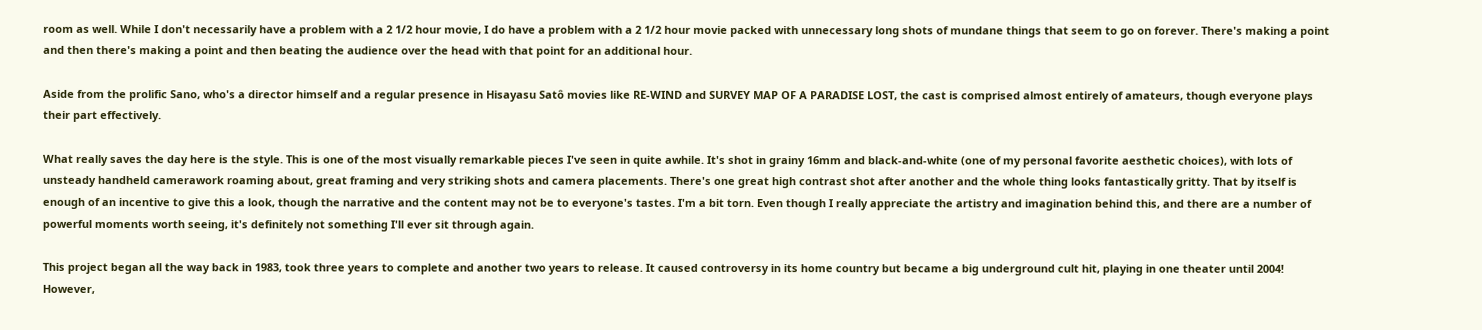room as well. While I don't necessarily have a problem with a 2 1/2 hour movie, I do have a problem with a 2 1/2 hour movie packed with unnecessary long shots of mundane things that seem to go on forever. There's making a point and then there's making a point and then beating the audience over the head with that point for an additional hour.

Aside from the prolific Sano, who's a director himself and a regular presence in Hisayasu Satô movies like RE-WIND and SURVEY MAP OF A PARADISE LOST, the cast is comprised almost entirely of amateurs, though everyone plays their part effectively.

What really saves the day here is the style. This is one of the most visually remarkable pieces I've seen in quite awhile. It's shot in grainy 16mm and black-and-white (one of my personal favorite aesthetic choices), with lots of unsteady handheld camerawork roaming about, great framing and very striking shots and camera placements. There's one great high contrast shot after another and the whole thing looks fantastically gritty. That by itself is enough of an incentive to give this a look, though the narrative and the content may not be to everyone's tastes. I'm a bit torn. Even though I really appreciate the artistry and imagination behind this, and there are a number of powerful moments worth seeing, it's definitely not something I'll ever sit through again.

This project began all the way back in 1983, took three years to complete and another two years to release. It caused controversy in its home country but became a big underground cult hit, playing in one theater until 2004! However,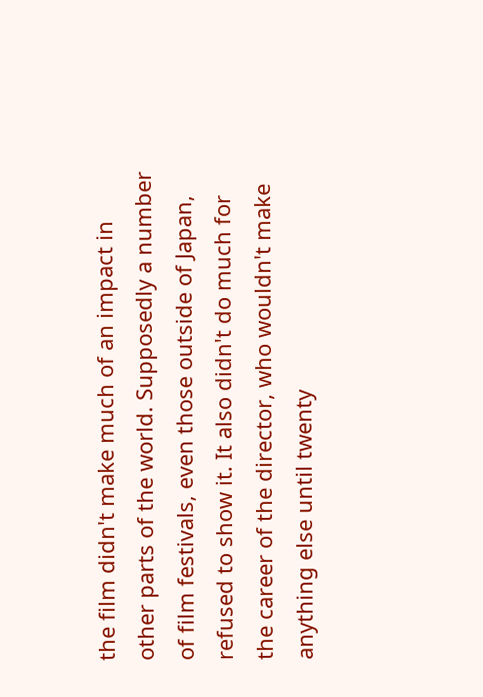the film didn't make much of an impact in other parts of the world. Supposedly a number of film festivals, even those outside of Japan, refused to show it. It also didn't do much for the career of the director, who wouldn't make anything else until twenty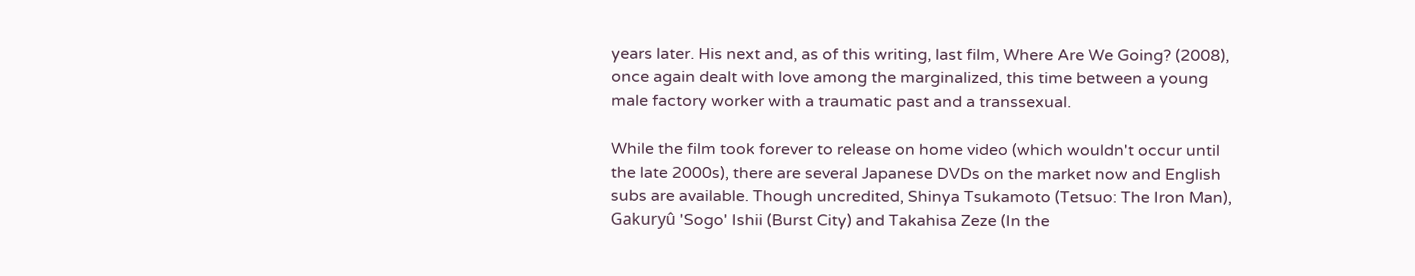years later. His next and, as of this writing, last film, Where Are We Going? (2008), once again dealt with love among the marginalized, this time between a young male factory worker with a traumatic past and a transsexual.

While the film took forever to release on home video (which wouldn't occur until the late 2000s), there are several Japanese DVDs on the market now and English subs are available. Though uncredited, Shinya Tsukamoto (Tetsuo: The Iron Man), Gakuryû 'Sogo' Ishii (Burst City) and Takahisa Zeze (In the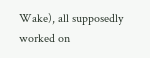Wake), all supposedly worked on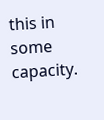this in some capacity.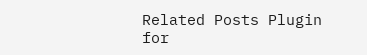Related Posts Plugin for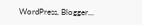WordPress, Blogger...